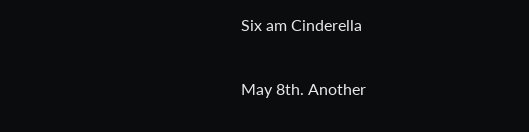Six am Cinderella

May 8th. Another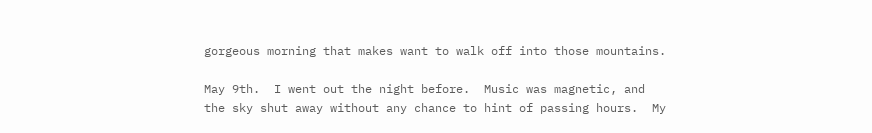gorgeous morning that makes want to walk off into those mountains.

May 9th.  I went out the night before.  Music was magnetic, and the sky shut away without any chance to hint of passing hours.  My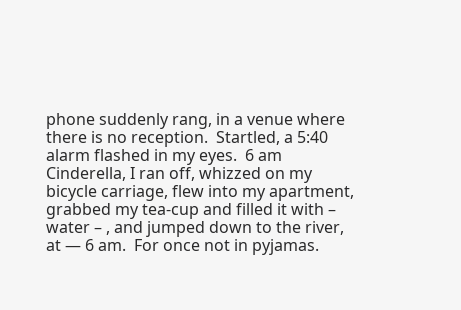phone suddenly rang, in a venue where there is no reception.  Startled, a 5:40 alarm flashed in my eyes.  6 am Cinderella, I ran off, whizzed on my bicycle carriage, flew into my apartment, grabbed my tea-cup and filled it with – water – , and jumped down to the river, at — 6 am.  For once not in pyjamas.